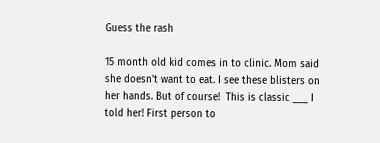Guess the rash

15 month old kid comes in to clinic. Mom said she doesn't want to eat. I see these blisters on her hands. But of course!  This is classic ___ I told her! First person to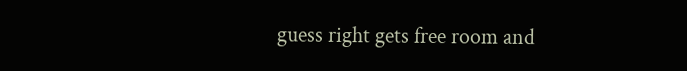guess right gets free room and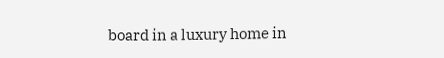board in a luxury home in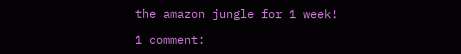the amazon jungle for 1 week!

1 comment: